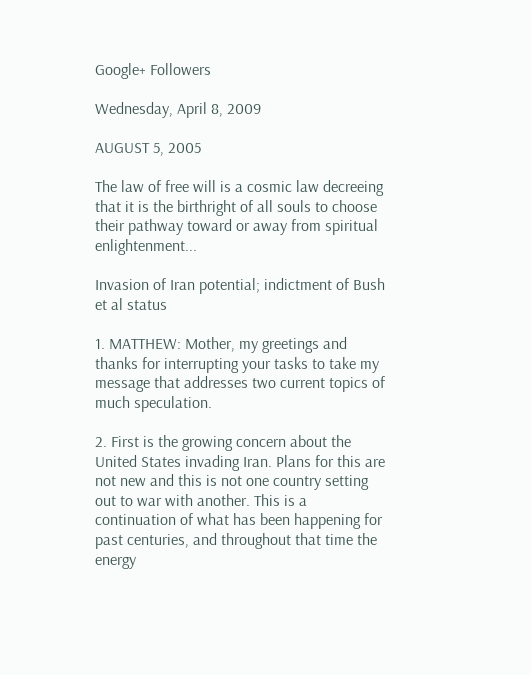Google+ Followers

Wednesday, April 8, 2009

AUGUST 5, 2005

The law of free will is a cosmic law decreeing that it is the birthright of all souls to choose their pathway toward or away from spiritual enlightenment...

Invasion of Iran potential; indictment of Bush et al status

1. MATTHEW: Mother, my greetings and thanks for interrupting your tasks to take my message that addresses two current topics of much speculation.

2. First is the growing concern about the United States invading Iran. Plans for this are not new and this is not one country setting out to war with another. This is a continuation of what has been happening for past centuries, and throughout that time the energy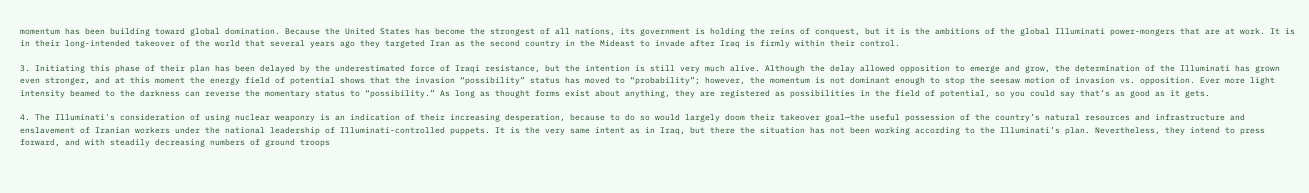momentum has been building toward global domination. Because the United States has become the strongest of all nations, its government is holding the reins of conquest, but it is the ambitions of the global Illuminati power-mongers that are at work. It is in their long-intended takeover of the world that several years ago they targeted Iran as the second country in the Mideast to invade after Iraq is firmly within their control.

3. Initiating this phase of their plan has been delayed by the underestimated force of Iraqi resistance, but the intention is still very much alive. Although the delay allowed opposition to emerge and grow, the determination of the Illuminati has grown even stronger, and at this moment the energy field of potential shows that the invasion “possibility” status has moved to “probability”; however, the momentum is not dominant enough to stop the seesaw motion of invasion vs. opposition. Ever more light intensity beamed to the darkness can reverse the momentary status to “possibility.” As long as thought forms exist about anything, they are registered as possibilities in the field of potential, so you could say that’s as good as it gets.

4. The Illuminati's consideration of using nuclear weaponry is an indication of their increasing desperation, because to do so would largely doom their takeover goal—the useful possession of the country’s natural resources and infrastructure and enslavement of Iranian workers under the national leadership of Illuminati-controlled puppets. It is the very same intent as in Iraq, but there the situation has not been working according to the Illuminati’s plan. Nevertheless, they intend to press forward, and with steadily decreasing numbers of ground troops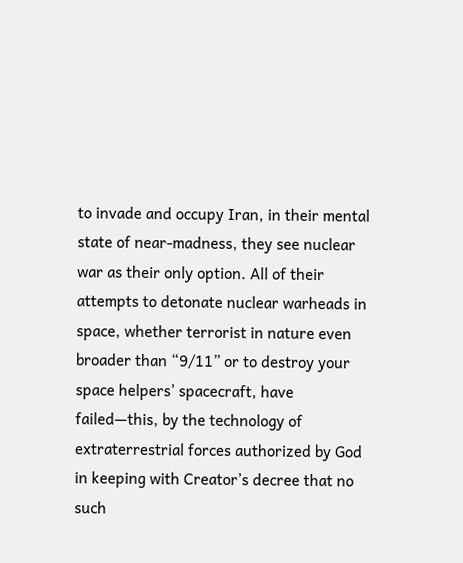to invade and occupy Iran, in their mental state of near-madness, they see nuclear war as their only option. All of their attempts to detonate nuclear warheads in space, whether terrorist in nature even broader than “9/11” or to destroy your space helpers’ spacecraft, have failed—this, by the technology of extraterrestrial forces authorized by God in keeping with Creator’s decree that no such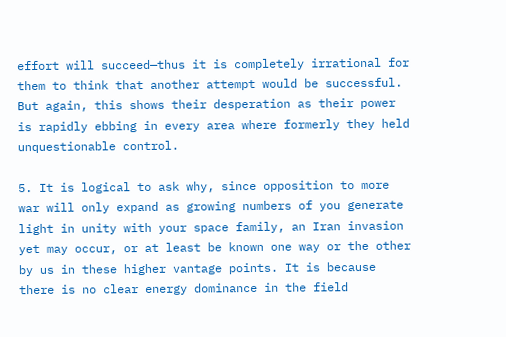effort will succeed—thus it is completely irrational for them to think that another attempt would be successful. But again, this shows their desperation as their power is rapidly ebbing in every area where formerly they held unquestionable control.

5. It is logical to ask why, since opposition to more war will only expand as growing numbers of you generate light in unity with your space family, an Iran invasion yet may occur, or at least be known one way or the other by us in these higher vantage points. It is because there is no clear energy dominance in the field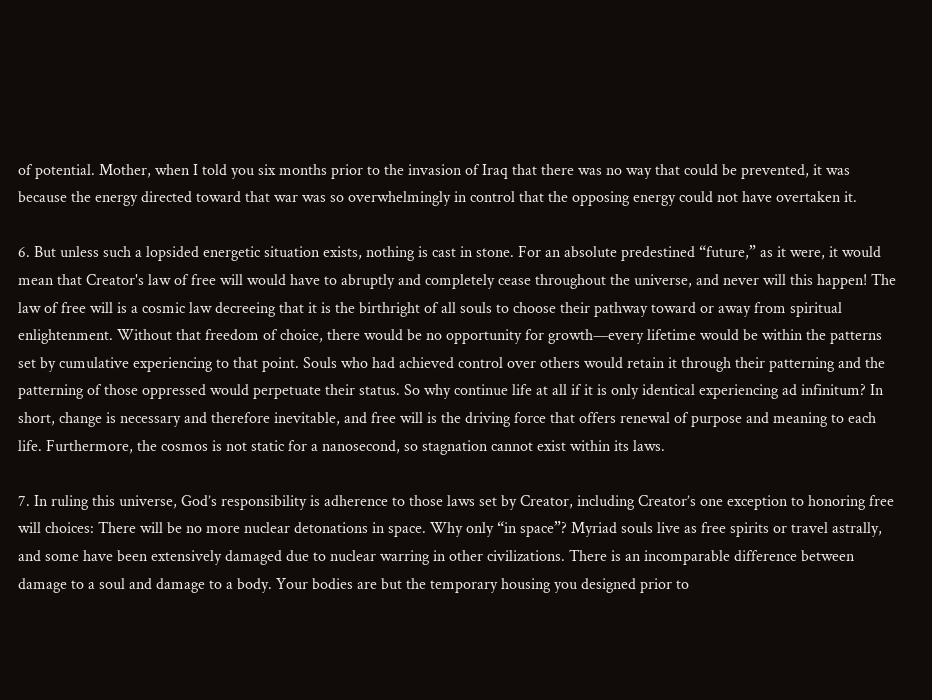of potential. Mother, when I told you six months prior to the invasion of Iraq that there was no way that could be prevented, it was because the energy directed toward that war was so overwhelmingly in control that the opposing energy could not have overtaken it.

6. But unless such a lopsided energetic situation exists, nothing is cast in stone. For an absolute predestined “future,” as it were, it would mean that Creator's law of free will would have to abruptly and completely cease throughout the universe, and never will this happen! The law of free will is a cosmic law decreeing that it is the birthright of all souls to choose their pathway toward or away from spiritual enlightenment. Without that freedom of choice, there would be no opportunity for growth—every lifetime would be within the patterns set by cumulative experiencing to that point. Souls who had achieved control over others would retain it through their patterning and the patterning of those oppressed would perpetuate their status. So why continue life at all if it is only identical experiencing ad infinitum? In short, change is necessary and therefore inevitable, and free will is the driving force that offers renewal of purpose and meaning to each life. Furthermore, the cosmos is not static for a nanosecond, so stagnation cannot exist within its laws.

7. In ruling this universe, God’s responsibility is adherence to those laws set by Creator, including Creator’s one exception to honoring free will choices: There will be no more nuclear detonations in space. Why only “in space”? Myriad souls live as free spirits or travel astrally, and some have been extensively damaged due to nuclear warring in other civilizations. There is an incomparable difference between damage to a soul and damage to a body. Your bodies are but the temporary housing you designed prior to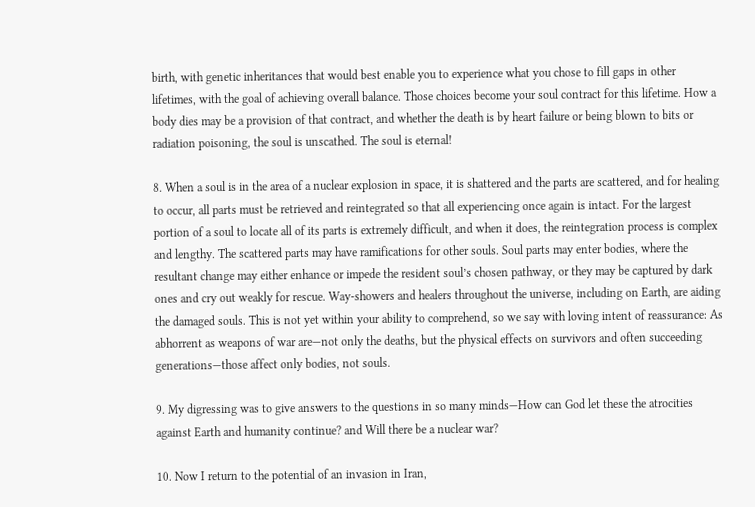birth, with genetic inheritances that would best enable you to experience what you chose to fill gaps in other lifetimes, with the goal of achieving overall balance. Those choices become your soul contract for this lifetime. How a body dies may be a provision of that contract, and whether the death is by heart failure or being blown to bits or radiation poisoning, the soul is unscathed. The soul is eternal!

8. When a soul is in the area of a nuclear explosion in space, it is shattered and the parts are scattered, and for healing to occur, all parts must be retrieved and reintegrated so that all experiencing once again is intact. For the largest portion of a soul to locate all of its parts is extremely difficult, and when it does, the reintegration process is complex and lengthy. The scattered parts may have ramifications for other souls. Soul parts may enter bodies, where the resultant change may either enhance or impede the resident soul’s chosen pathway, or they may be captured by dark ones and cry out weakly for rescue. Way-showers and healers throughout the universe, including on Earth, are aiding the damaged souls. This is not yet within your ability to comprehend, so we say with loving intent of reassurance: As abhorrent as weapons of war are—not only the deaths, but the physical effects on survivors and often succeeding generations—those affect only bodies, not souls.

9. My digressing was to give answers to the questions in so many minds—How can God let these the atrocities against Earth and humanity continue? and Will there be a nuclear war?

10. Now I return to the potential of an invasion in Iran,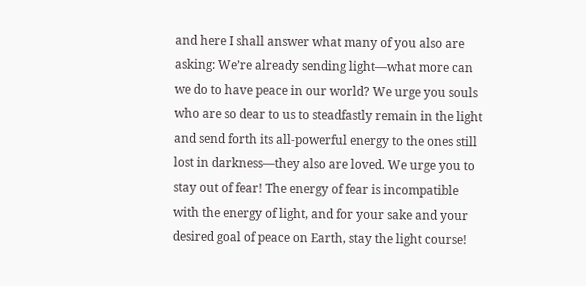and here I shall answer what many of you also are asking: We’re already sending light—what more can we do to have peace in our world? We urge you souls who are so dear to us to steadfastly remain in the light and send forth its all-powerful energy to the ones still lost in darkness—they also are loved. We urge you to stay out of fear! The energy of fear is incompatible with the energy of light, and for your sake and your desired goal of peace on Earth, stay the light course!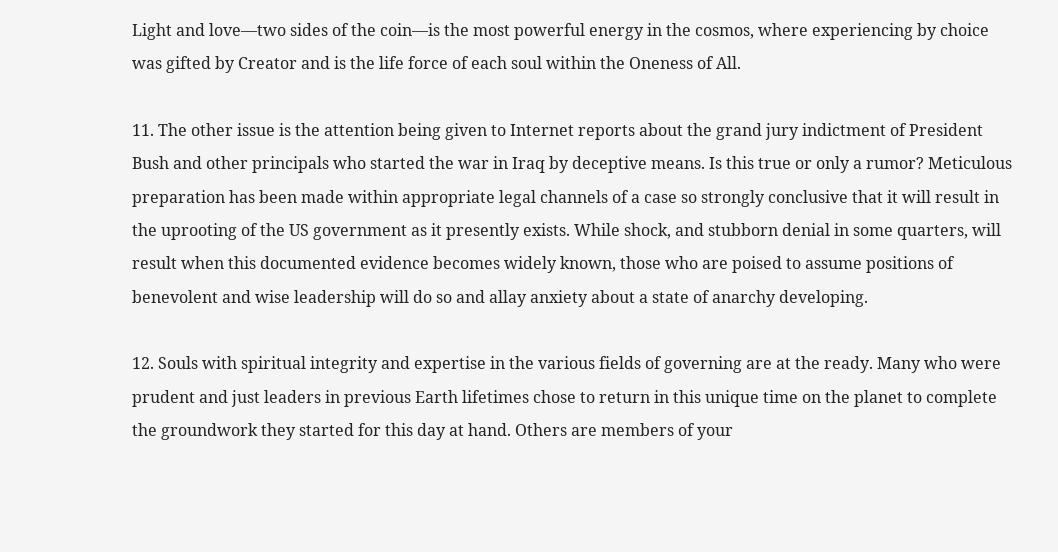Light and love—two sides of the coin—is the most powerful energy in the cosmos, where experiencing by choice was gifted by Creator and is the life force of each soul within the Oneness of All.

11. The other issue is the attention being given to Internet reports about the grand jury indictment of President Bush and other principals who started the war in Iraq by deceptive means. Is this true or only a rumor? Meticulous preparation has been made within appropriate legal channels of a case so strongly conclusive that it will result in the uprooting of the US government as it presently exists. While shock, and stubborn denial in some quarters, will result when this documented evidence becomes widely known, those who are poised to assume positions of benevolent and wise leadership will do so and allay anxiety about a state of anarchy developing.

12. Souls with spiritual integrity and expertise in the various fields of governing are at the ready. Many who were prudent and just leaders in previous Earth lifetimes chose to return in this unique time on the planet to complete the groundwork they started for this day at hand. Others are members of your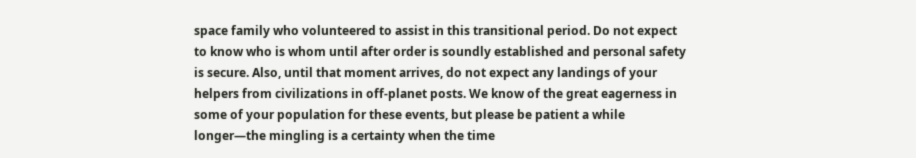space family who volunteered to assist in this transitional period. Do not expect to know who is whom until after order is soundly established and personal safety is secure. Also, until that moment arrives, do not expect any landings of your helpers from civilizations in off-planet posts. We know of the great eagerness in some of your population for these events, but please be patient a while longer—the mingling is a certainty when the time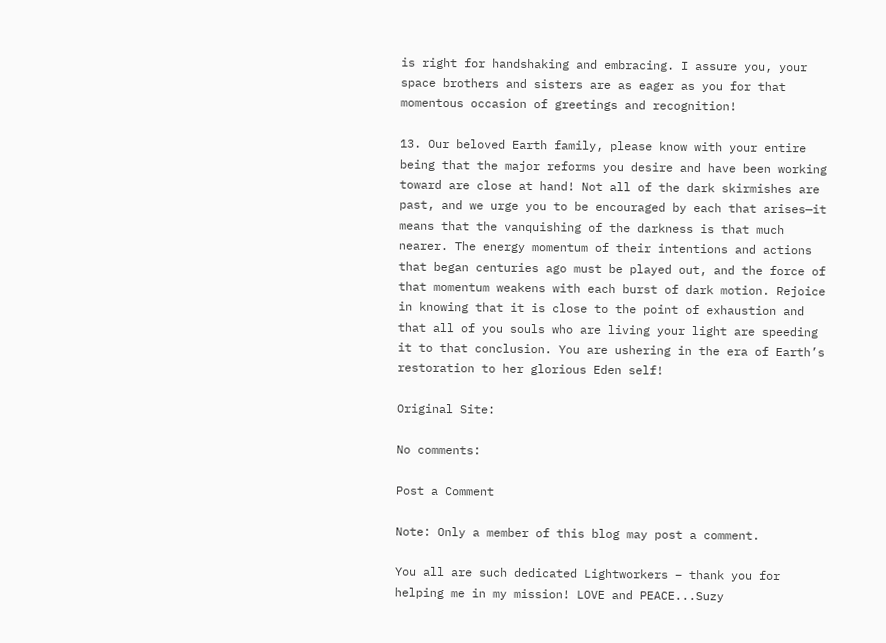is right for handshaking and embracing. I assure you, your space brothers and sisters are as eager as you for that momentous occasion of greetings and recognition!

13. Our beloved Earth family, please know with your entire being that the major reforms you desire and have been working toward are close at hand! Not all of the dark skirmishes are past, and we urge you to be encouraged by each that arises—it means that the vanquishing of the darkness is that much nearer. The energy momentum of their intentions and actions that began centuries ago must be played out, and the force of that momentum weakens with each burst of dark motion. Rejoice in knowing that it is close to the point of exhaustion and that all of you souls who are living your light are speeding it to that conclusion. You are ushering in the era of Earth’s restoration to her glorious Eden self!

Original Site:

No comments:

Post a Comment

Note: Only a member of this blog may post a comment.

You all are such dedicated Lightworkers – thank you for helping me in my mission! LOVE and PEACE...Suzy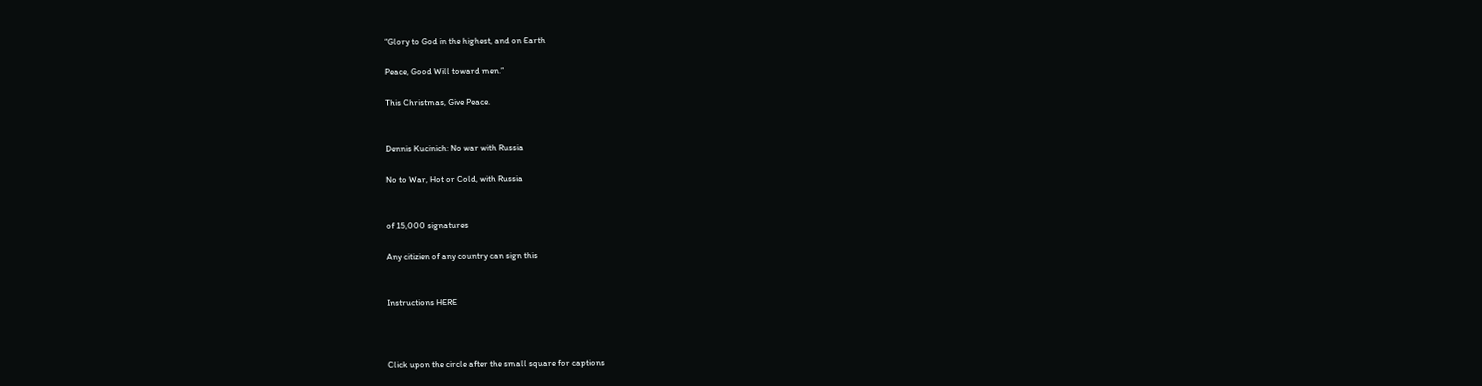“Glory to God in the highest, and on Earth

Peace, Good Will toward men.”

This Christmas, Give Peace.


Dennis Kucinich: No war with Russia

No to War, Hot or Cold, with Russia


of 15,000 signatures

Any citizien of any country can sign this


Instructions HERE



Click upon the circle after the small square for captions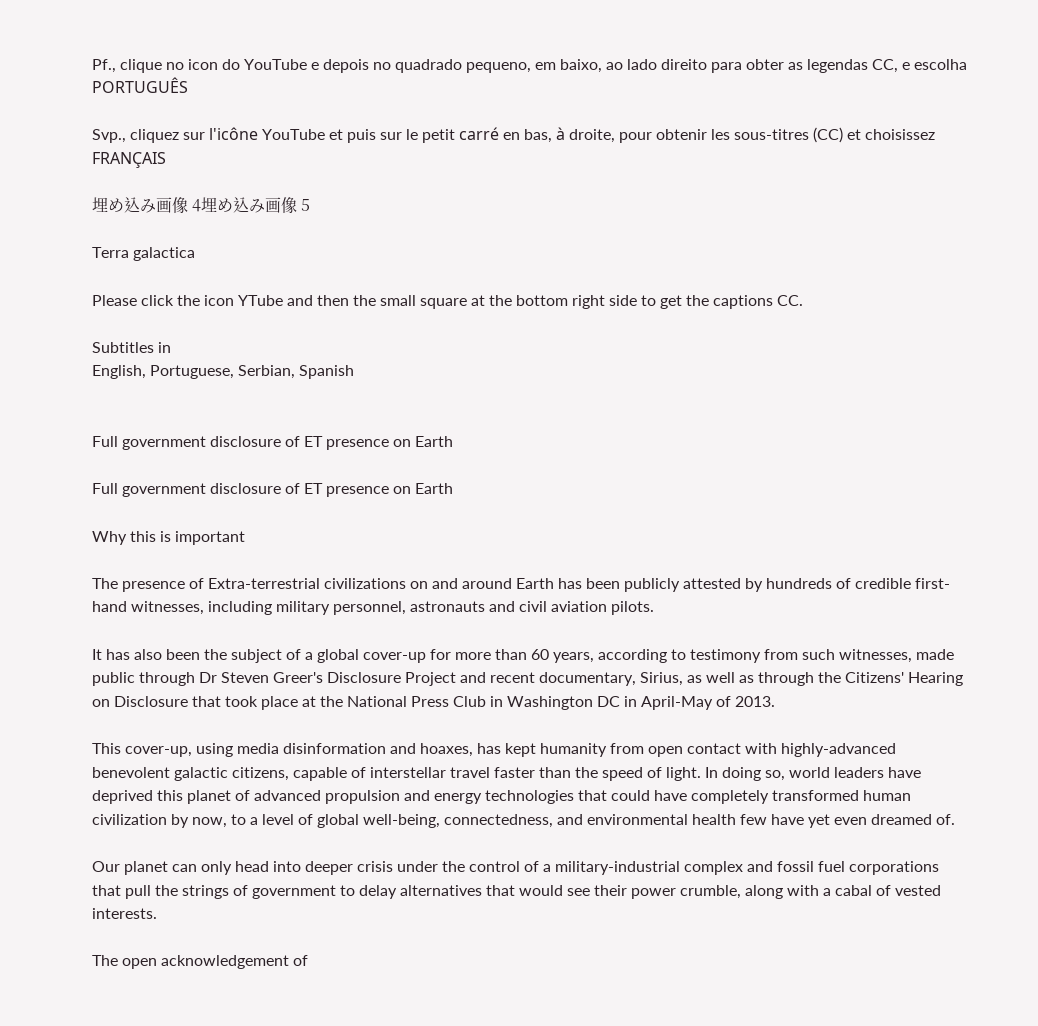Pf., clique no icon do YouTube e depois no quadrado pequeno, em baixo, ao lado direito para obter as legendas CC, e escolha PORTUGUÊS

Svp., cliquez sur l'icône YouTube et puis sur le petit carré en bas, à droite, pour obtenir les sous-titres (CC) et choisissez FRANÇAIS

埋め込み画像 4埋め込み画像 5

Terra galactica

Please click the icon YTube and then the small square at the bottom right side to get the captions CC.

Subtitles in
English, Portuguese, Serbian, Spanish


Full government disclosure of ET presence on Earth

Full government disclosure of ET presence on Earth

Why this is important

The presence of Extra-terrestrial civilizations on and around Earth has been publicly attested by hundreds of credible first-hand witnesses, including military personnel, astronauts and civil aviation pilots.

It has also been the subject of a global cover-up for more than 60 years, according to testimony from such witnesses, made public through Dr Steven Greer's Disclosure Project and recent documentary, Sirius, as well as through the Citizens' Hearing on Disclosure that took place at the National Press Club in Washington DC in April-May of 2013.

This cover-up, using media disinformation and hoaxes, has kept humanity from open contact with highly-advanced benevolent galactic citizens, capable of interstellar travel faster than the speed of light. In doing so, world leaders have deprived this planet of advanced propulsion and energy technologies that could have completely transformed human civilization by now, to a level of global well-being, connectedness, and environmental health few have yet even dreamed of.

Our planet can only head into deeper crisis under the control of a military-industrial complex and fossil fuel corporations that pull the strings of government to delay alternatives that would see their power crumble, along with a cabal of vested interests.

The open acknowledgement of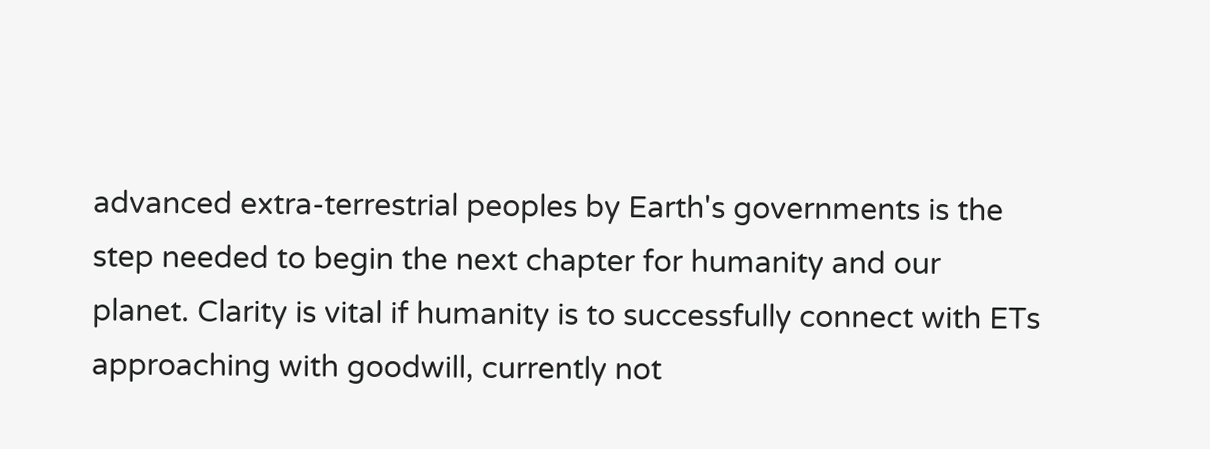advanced extra-terrestrial peoples by Earth's governments is the step needed to begin the next chapter for humanity and our planet. Clarity is vital if humanity is to successfully connect with ETs approaching with goodwill, currently not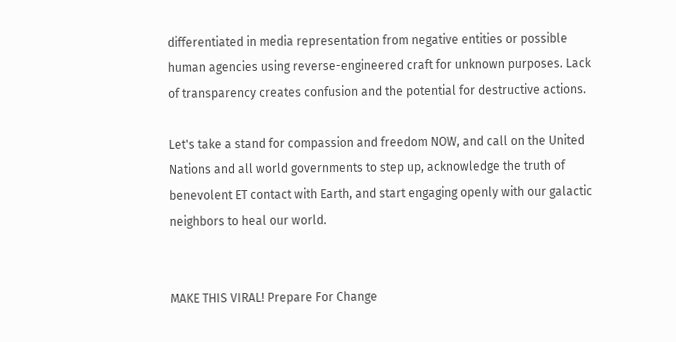differentiated in media representation from negative entities or possible human agencies using reverse-engineered craft for unknown purposes. Lack of transparency creates confusion and the potential for destructive actions.

Let's take a stand for compassion and freedom NOW, and call on the United Nations and all world governments to step up, acknowledge the truth of benevolent ET contact with Earth, and start engaging openly with our galactic neighbors to heal our world.


MAKE THIS VIRAL! Prepare For Change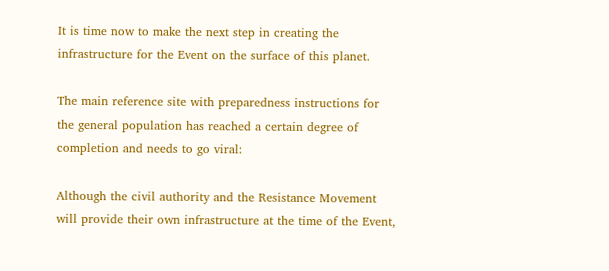It is time now to make the next step in creating the infrastructure for the Event on the surface of this planet.

The main reference site with preparedness instructions for the general population has reached a certain degree of completion and needs to go viral:

Although the civil authority and the Resistance Movement will provide their own infrastructure at the time of the Event,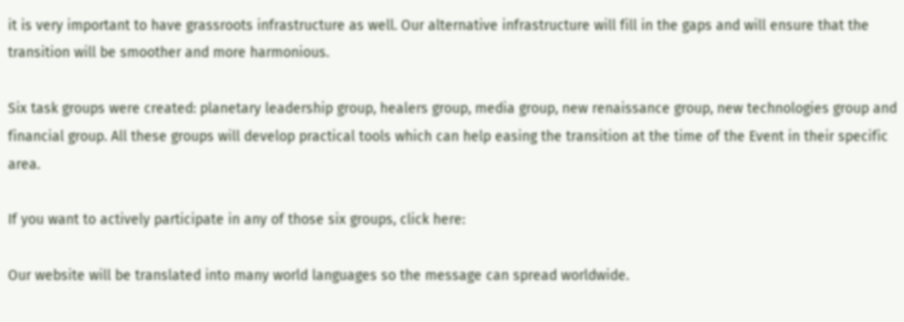it is very important to have grassroots infrastructure as well. Our alternative infrastructure will fill in the gaps and will ensure that the transition will be smoother and more harmonious.

Six task groups were created: planetary leadership group, healers group, media group, new renaissance group, new technologies group and financial group. All these groups will develop practical tools which can help easing the transition at the time of the Event in their specific area.

If you want to actively participate in any of those six groups, click here:

Our website will be translated into many world languages so the message can spread worldwide.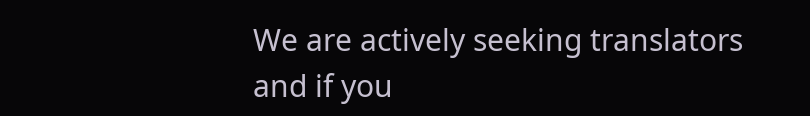We are actively seeking translators and if you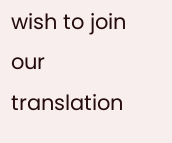wish to join our translation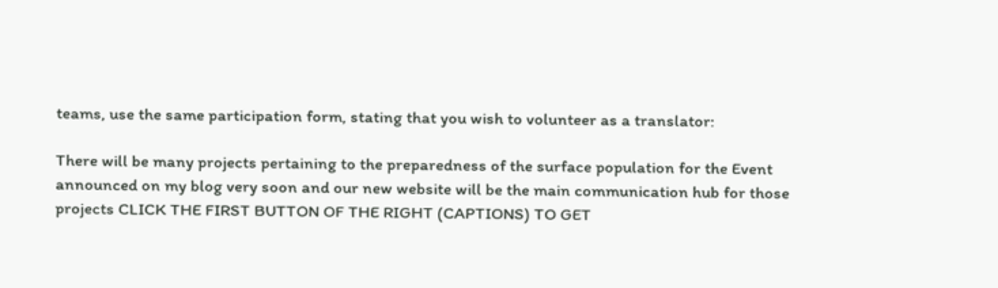teams, use the same participation form, stating that you wish to volunteer as a translator:

There will be many projects pertaining to the preparedness of the surface population for the Event announced on my blog very soon and our new website will be the main communication hub for those projects CLICK THE FIRST BUTTON OF THE RIGHT (CAPTIONS) TO GET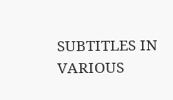SUBTITLES IN VARIOUS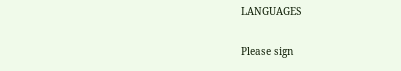LANGUAGES

Please sign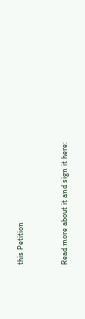this Petition


Read more about it and sign it here: